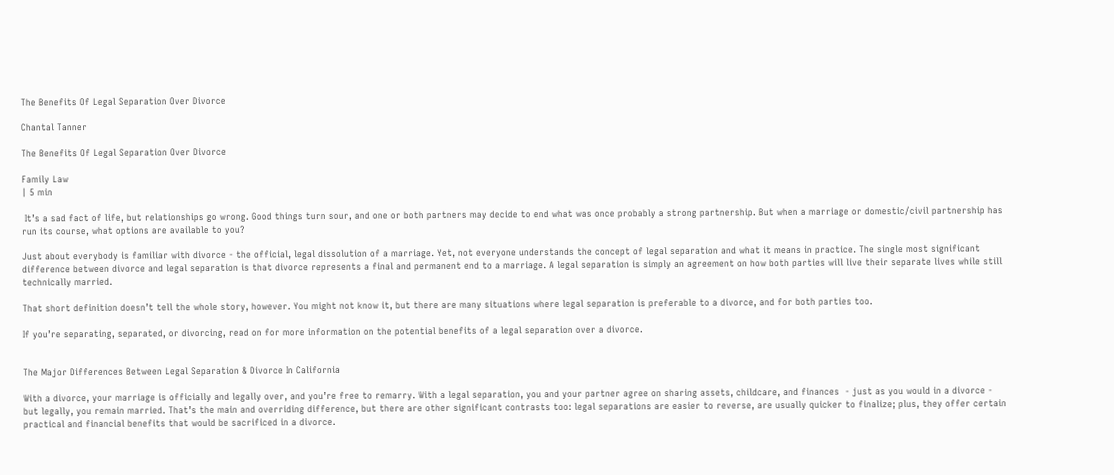The Benefits Of Legal Separation Over Divorce

Chantal Tanner

The Benefits Of Legal Separation Over Divorce

Family Law
| 5 min

 It’s a sad fact of life, but relationships go wrong. Good things turn sour, and one or both partners may decide to end what was once probably a strong partnership. But when a marriage or domestic/civil partnership has run its course, what options are available to you?

Just about everybody is familiar with divorce - the official, legal dissolution of a marriage. Yet, not everyone understands the concept of legal separation and what it means in practice. The single most significant difference between divorce and legal separation is that divorce represents a final and permanent end to a marriage. A legal separation is simply an agreement on how both parties will live their separate lives while still technically married.

That short definition doesn’t tell the whole story, however. You might not know it, but there are many situations where legal separation is preferable to a divorce, and for both parties too.

If you’re separating, separated, or divorcing, read on for more information on the potential benefits of a legal separation over a divorce.


The Major Differences Between Legal Separation & Divorce In California

With a divorce, your marriage is officially and legally over, and you’re free to remarry. With a legal separation, you and your partner agree on sharing assets, childcare, and finances  - just as you would in a divorce - but legally, you remain married. That’s the main and overriding difference, but there are other significant contrasts too: legal separations are easier to reverse, are usually quicker to finalize; plus, they offer certain practical and financial benefits that would be sacrificed in a divorce.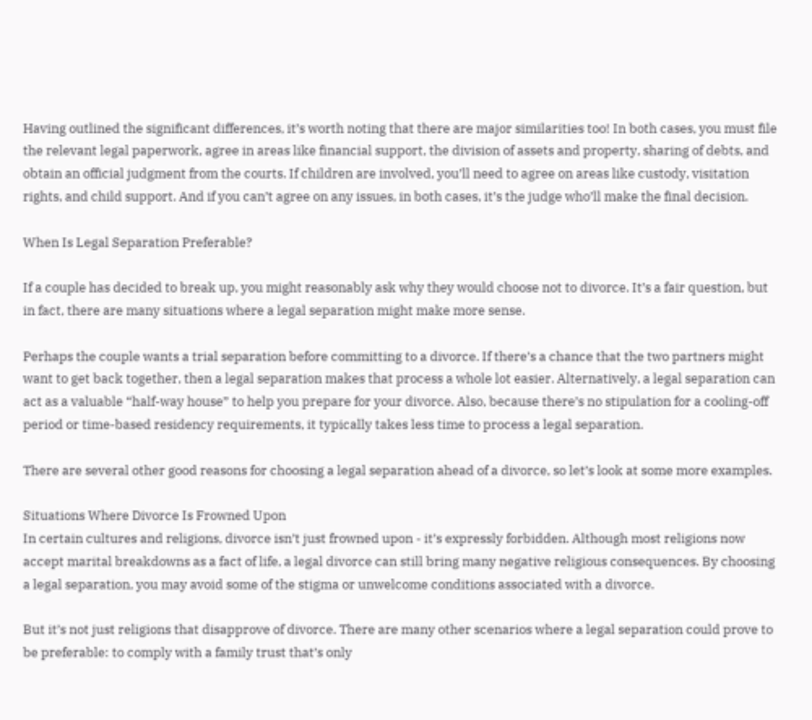Having outlined the significant differences, it’s worth noting that there are major similarities too! In both cases, you must file the relevant legal paperwork, agree in areas like financial support, the division of assets and property, sharing of debts, and obtain an official judgment from the courts. If children are involved, you’ll need to agree on areas like custody, visitation rights, and child support. And if you can’t agree on any issues, in both cases, it’s the judge who’ll make the final decision.

When Is Legal Separation Preferable?

If a couple has decided to break up, you might reasonably ask why they would choose not to divorce. It’s a fair question, but in fact, there are many situations where a legal separation might make more sense.

Perhaps the couple wants a trial separation before committing to a divorce. If there’s a chance that the two partners might want to get back together, then a legal separation makes that process a whole lot easier. Alternatively, a legal separation can act as a valuable “half-way house” to help you prepare for your divorce. Also, because there’s no stipulation for a cooling-off period or time-based residency requirements, it typically takes less time to process a legal separation.

There are several other good reasons for choosing a legal separation ahead of a divorce, so let’s look at some more examples.

Situations Where Divorce Is Frowned Upon
In certain cultures and religions, divorce isn’t just frowned upon - it’s expressly forbidden. Although most religions now accept marital breakdowns as a fact of life, a legal divorce can still bring many negative religious consequences. By choosing a legal separation, you may avoid some of the stigma or unwelcome conditions associated with a divorce.

But it’s not just religions that disapprove of divorce. There are many other scenarios where a legal separation could prove to be preferable: to comply with a family trust that’s only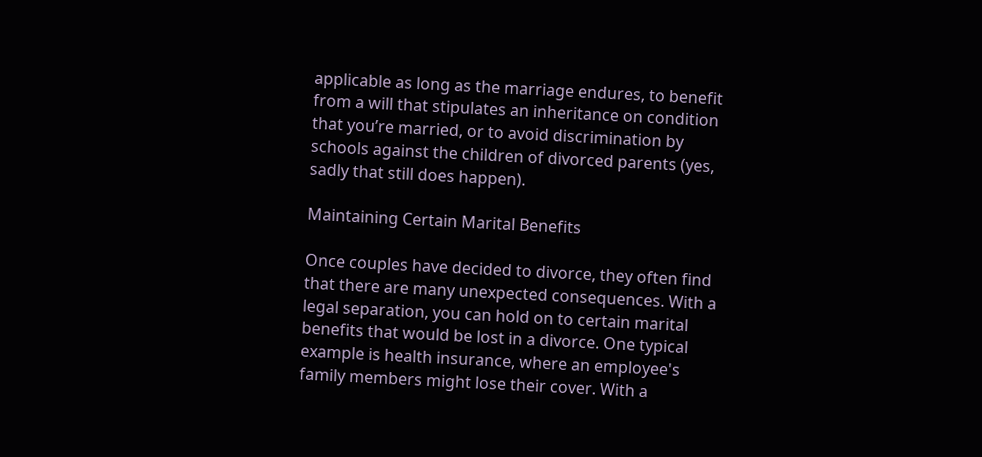applicable as long as the marriage endures, to benefit from a will that stipulates an inheritance on condition that you’re married, or to avoid discrimination by schools against the children of divorced parents (yes, sadly that still does happen).

Maintaining Certain Marital Benefits

Once couples have decided to divorce, they often find that there are many unexpected consequences. With a legal separation, you can hold on to certain marital benefits that would be lost in a divorce. One typical example is health insurance, where an employee's family members might lose their cover. With a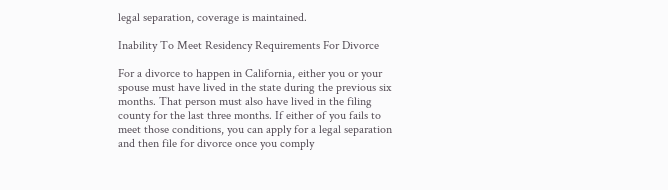legal separation, coverage is maintained.

Inability To Meet Residency Requirements For Divorce

For a divorce to happen in California, either you or your spouse must have lived in the state during the previous six months. That person must also have lived in the filing county for the last three months. If either of you fails to meet those conditions, you can apply for a legal separation and then file for divorce once you comply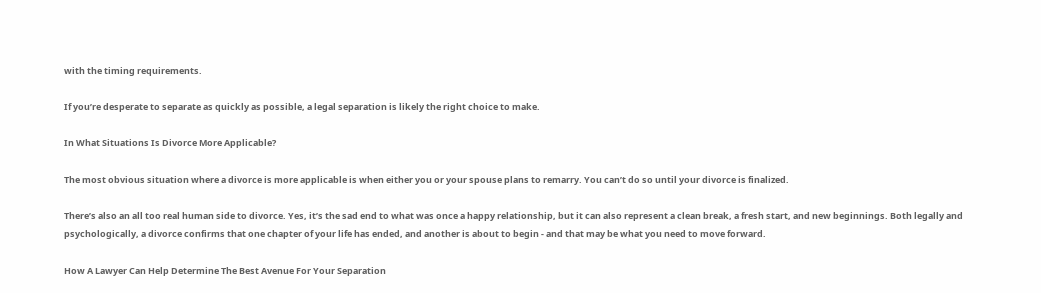with the timing requirements.

If you’re desperate to separate as quickly as possible, a legal separation is likely the right choice to make.

In What Situations Is Divorce More Applicable?

The most obvious situation where a divorce is more applicable is when either you or your spouse plans to remarry. You can’t do so until your divorce is finalized.

There’s also an all too real human side to divorce. Yes, it’s the sad end to what was once a happy relationship, but it can also represent a clean break, a fresh start, and new beginnings. Both legally and psychologically, a divorce confirms that one chapter of your life has ended, and another is about to begin - and that may be what you need to move forward.

How A Lawyer Can Help Determine The Best Avenue For Your Separation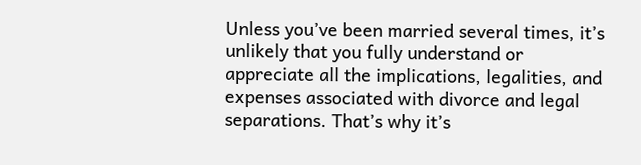Unless you’ve been married several times, it’s unlikely that you fully understand or appreciate all the implications, legalities, and expenses associated with divorce and legal separations. That’s why it’s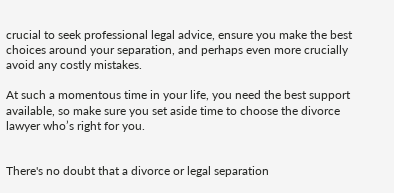crucial to seek professional legal advice, ensure you make the best choices around your separation, and perhaps even more crucially avoid any costly mistakes.

At such a momentous time in your life, you need the best support available, so make sure you set aside time to choose the divorce lawyer who’s right for you.


There's no doubt that a divorce or legal separation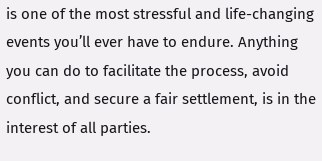is one of the most stressful and life-changing events you’ll ever have to endure. Anything you can do to facilitate the process, avoid conflict, and secure a fair settlement, is in the interest of all parties.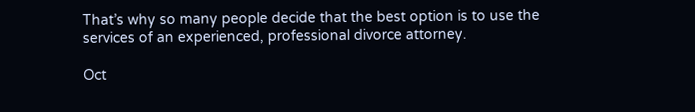That’s why so many people decide that the best option is to use the services of an experienced, professional divorce attorney.

Oct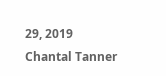29, 2019
Chantal Tanner